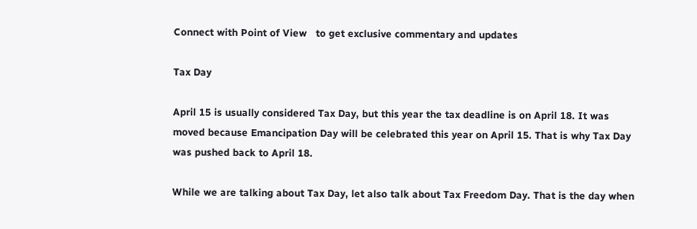Connect with Point of View   to get exclusive commentary and updates

Tax Day

April 15 is usually considered Tax Day, but this year the tax deadline is on April 18. It was moved because Emancipation Day will be celebrated this year on April 15. That is why Tax Day was pushed back to April 18.

While we are talking about Tax Day, let also talk about Tax Freedom Day. That is the day when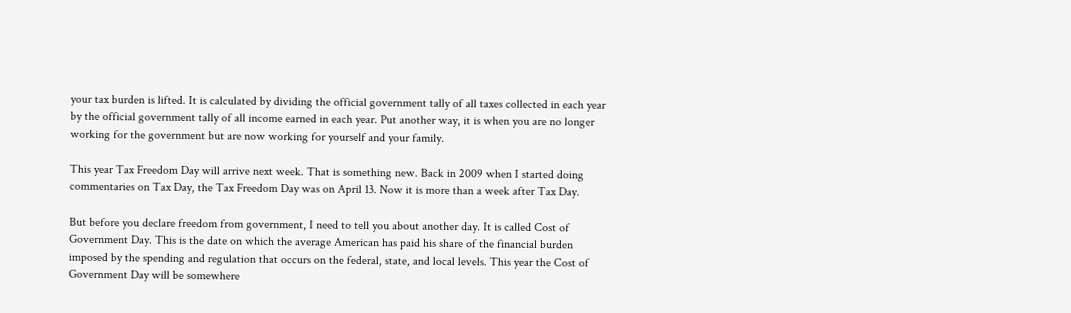your tax burden is lifted. It is calculated by dividing the official government tally of all taxes collected in each year by the official government tally of all income earned in each year. Put another way, it is when you are no longer working for the government but are now working for yourself and your family.

This year Tax Freedom Day will arrive next week. That is something new. Back in 2009 when I started doing commentaries on Tax Day, the Tax Freedom Day was on April 13. Now it is more than a week after Tax Day.

But before you declare freedom from government, I need to tell you about another day. It is called Cost of Government Day. This is the date on which the average American has paid his share of the financial burden imposed by the spending and regulation that occurs on the federal, state, and local levels. This year the Cost of Government Day will be somewhere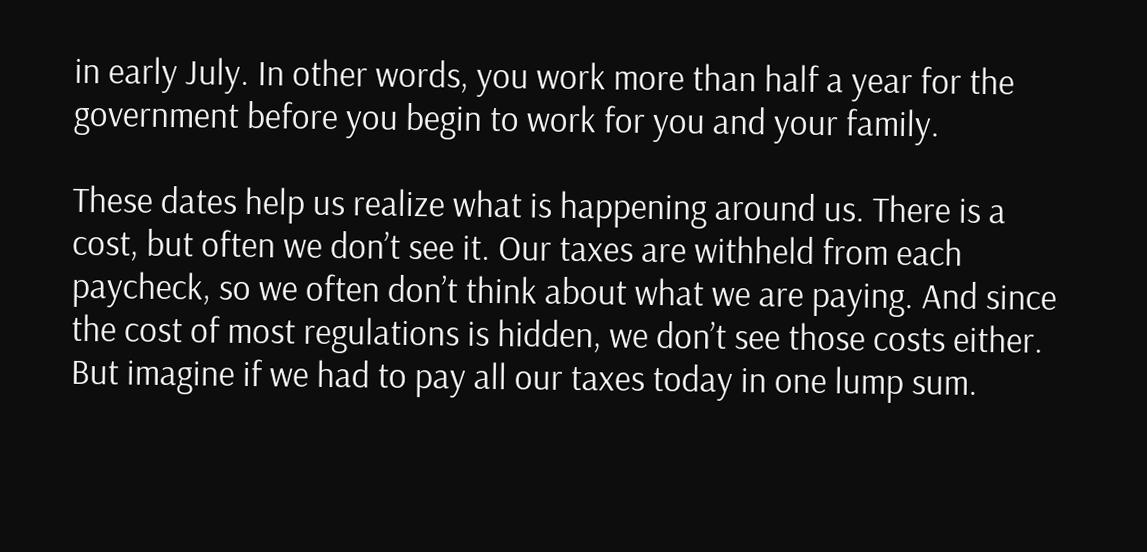in early July. In other words, you work more than half a year for the government before you begin to work for you and your family.

These dates help us realize what is happening around us. There is a cost, but often we don’t see it. Our taxes are withheld from each paycheck, so we often don’t think about what we are paying. And since the cost of most regulations is hidden, we don’t see those costs either. But imagine if we had to pay all our taxes today in one lump sum.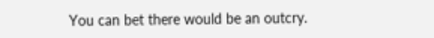You can bet there would be an outcry.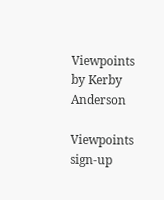Viewpoints by Kerby Anderson

Viewpoints sign-up